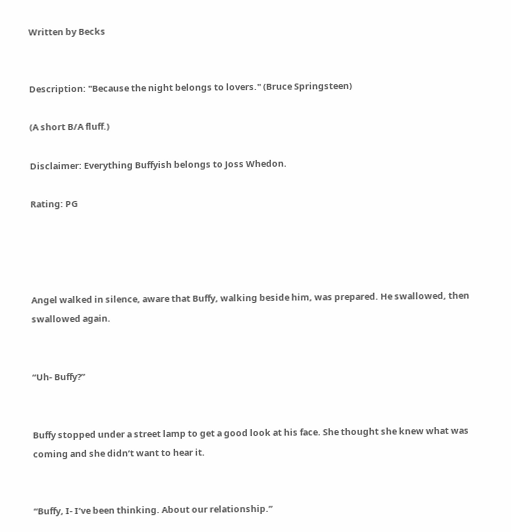Written by Becks


Description: "Because the night belongs to lovers." (Bruce Springsteen)

(A short B/A fluff.)

Disclaimer: Everything Buffyish belongs to Joss Whedon.

Rating: PG




Angel walked in silence, aware that Buffy, walking beside him, was prepared. He swallowed, then swallowed again.


“Uh- Buffy?”


Buffy stopped under a street lamp to get a good look at his face. She thought she knew what was coming and she didn’t want to hear it.


“Buffy, I- I’ve been thinking. About our relationship.”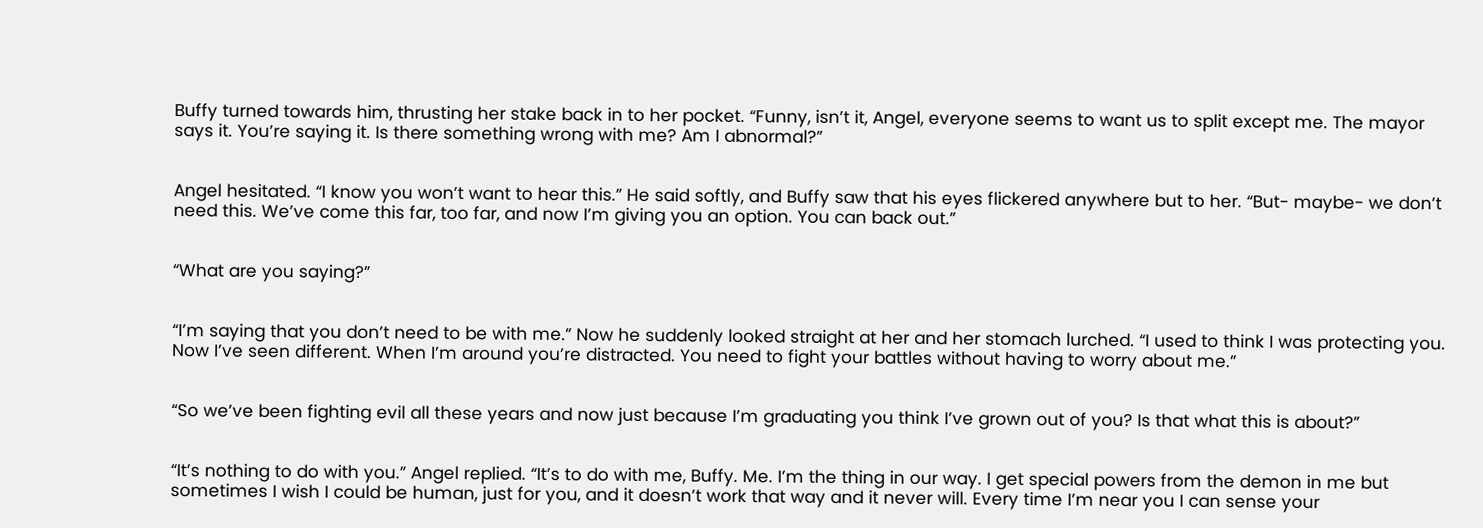Buffy turned towards him, thrusting her stake back in to her pocket. “Funny, isn’t it, Angel, everyone seems to want us to split except me. The mayor says it. You’re saying it. Is there something wrong with me? Am I abnormal?”


Angel hesitated. “I know you won’t want to hear this.” He said softly, and Buffy saw that his eyes flickered anywhere but to her. “But- maybe- we don’t need this. We’ve come this far, too far, and now I’m giving you an option. You can back out.”


“What are you saying?”


“I’m saying that you don’t need to be with me.” Now he suddenly looked straight at her and her stomach lurched. “I used to think I was protecting you. Now I’ve seen different. When I’m around you’re distracted. You need to fight your battles without having to worry about me.”


“So we’ve been fighting evil all these years and now just because I’m graduating you think I’ve grown out of you? Is that what this is about?”


“It’s nothing to do with you.” Angel replied. “It’s to do with me, Buffy. Me. I’m the thing in our way. I get special powers from the demon in me but sometimes I wish I could be human, just for you, and it doesn’t work that way and it never will. Every time I’m near you I can sense your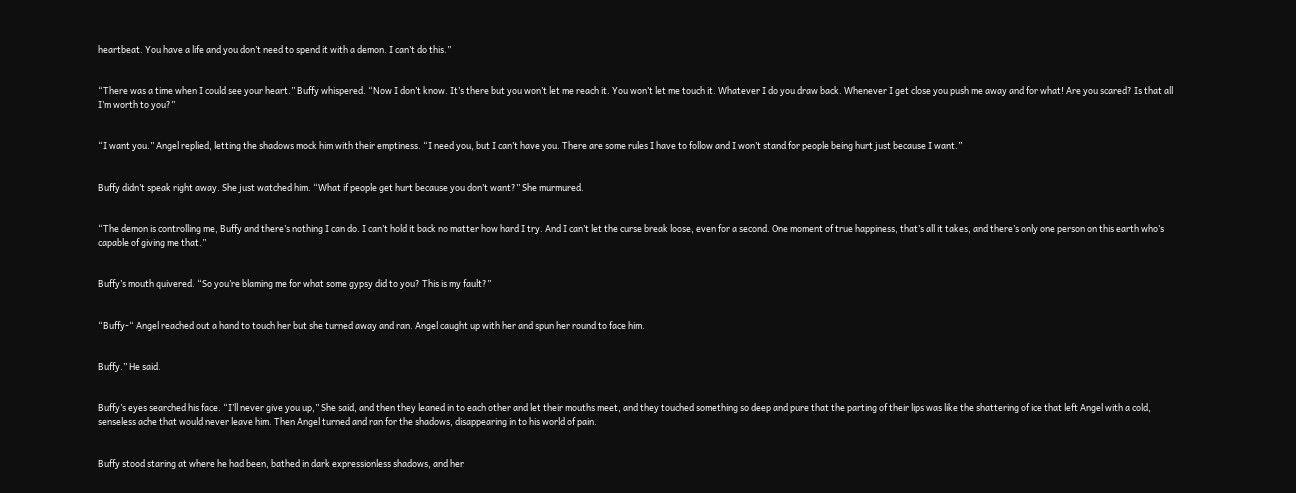heartbeat. You have a life and you don’t need to spend it with a demon. I can’t do this.”


“There was a time when I could see your heart.” Buffy whispered. “Now I don’t know. It’s there but you won’t let me reach it. You won’t let me touch it. Whatever I do you draw back. Whenever I get close you push me away and for what! Are you scared? Is that all I’m worth to you?”


“I want you.” Angel replied, letting the shadows mock him with their emptiness. “I need you, but I can’t have you. There are some rules I have to follow and I won’t stand for people being hurt just because I want.”


Buffy didn’t speak right away. She just watched him. “What if people get hurt because you don’t want?” She murmured.


“The demon is controlling me, Buffy and there’s nothing I can do. I can’t hold it back no matter how hard I try. And I can’t let the curse break loose, even for a second. One moment of true happiness, that’s all it takes, and there’s only one person on this earth who’s capable of giving me that.”


Buffy’s mouth quivered. “So you’re blaming me for what some gypsy did to you? This is my fault?”


“Buffy-“ Angel reached out a hand to touch her but she turned away and ran. Angel caught up with her and spun her round to face him.


Buffy.” He said.


Buffy’s eyes searched his face. “I’ll never give you up,” She said, and then they leaned in to each other and let their mouths meet, and they touched something so deep and pure that the parting of their lips was like the shattering of ice that left Angel with a cold, senseless ache that would never leave him. Then Angel turned and ran for the shadows, disappearing in to his world of pain.


Buffy stood staring at where he had been, bathed in dark expressionless shadows, and her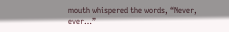mouth whispered the words, “Never, ever…”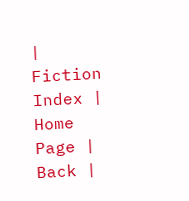| Fiction Index | Home Page | Back |